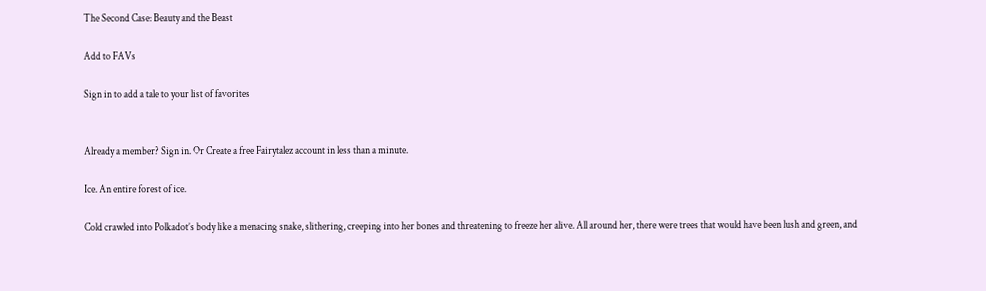The Second Case: Beauty and the Beast

Add to FAVs

Sign in to add a tale to your list of favorites


Already a member? Sign in. Or Create a free Fairytalez account in less than a minute.

Ice. An entire forest of ice.

Cold crawled into Polkadot’s body like a menacing snake, slithering, creeping into her bones and threatening to freeze her alive. All around her, there were trees that would have been lush and green, and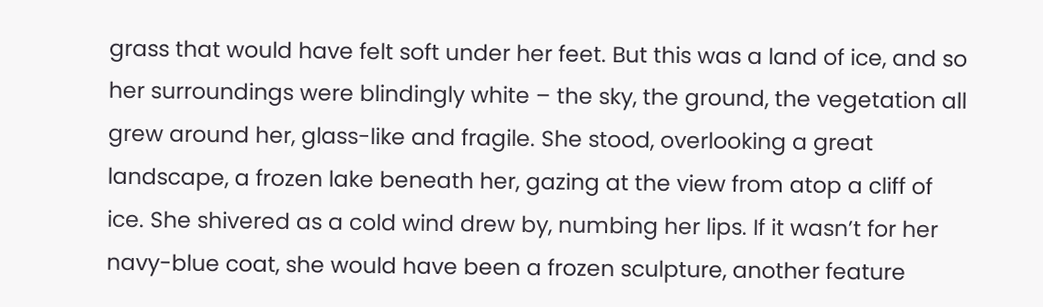grass that would have felt soft under her feet. But this was a land of ice, and so her surroundings were blindingly white – the sky, the ground, the vegetation all grew around her, glass-like and fragile. She stood, overlooking a great landscape, a frozen lake beneath her, gazing at the view from atop a cliff of ice. She shivered as a cold wind drew by, numbing her lips. If it wasn’t for her navy-blue coat, she would have been a frozen sculpture, another feature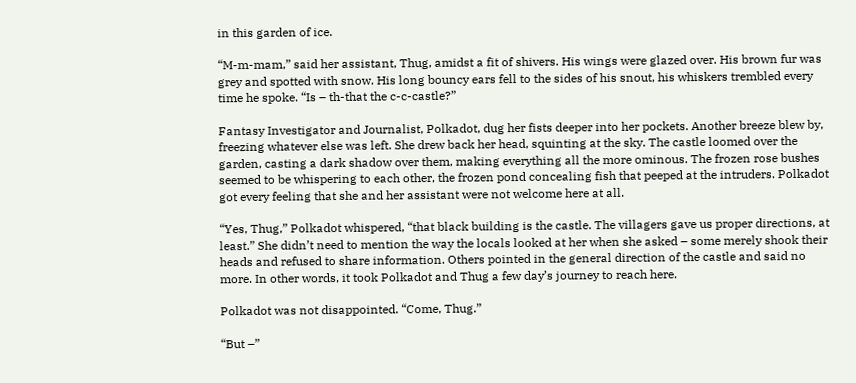in this garden of ice.

“M-m-mam,” said her assistant, Thug, amidst a fit of shivers. His wings were glazed over. His brown fur was grey and spotted with snow. His long bouncy ears fell to the sides of his snout, his whiskers trembled every time he spoke. “Is – th-that the c-c-castle?”

Fantasy Investigator and Journalist, Polkadot, dug her fists deeper into her pockets. Another breeze blew by, freezing whatever else was left. She drew back her head, squinting at the sky. The castle loomed over the garden, casting a dark shadow over them, making everything all the more ominous. The frozen rose bushes seemed to be whispering to each other, the frozen pond concealing fish that peeped at the intruders. Polkadot got every feeling that she and her assistant were not welcome here at all.

“Yes, Thug,” Polkadot whispered, “that black building is the castle. The villagers gave us proper directions, at least.” She didn’t need to mention the way the locals looked at her when she asked – some merely shook their heads and refused to share information. Others pointed in the general direction of the castle and said no more. In other words, it took Polkadot and Thug a few day’s journey to reach here.

Polkadot was not disappointed. “Come, Thug.”

“But –”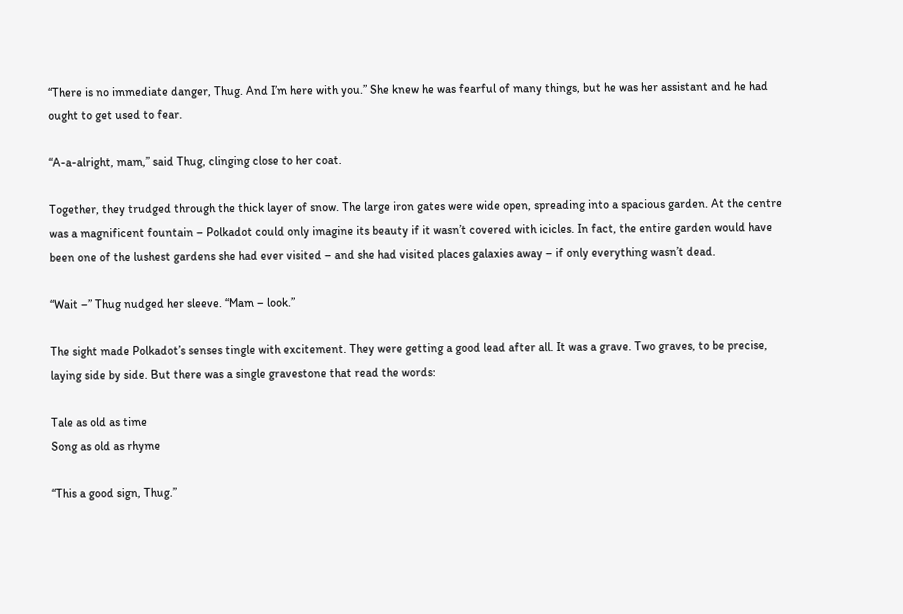“There is no immediate danger, Thug. And I’m here with you.” She knew he was fearful of many things, but he was her assistant and he had ought to get used to fear.

“A-a-alright, mam,” said Thug, clinging close to her coat.

Together, they trudged through the thick layer of snow. The large iron gates were wide open, spreading into a spacious garden. At the centre was a magnificent fountain – Polkadot could only imagine its beauty if it wasn’t covered with icicles. In fact, the entire garden would have been one of the lushest gardens she had ever visited – and she had visited places galaxies away – if only everything wasn’t dead.

“Wait –” Thug nudged her sleeve. “Mam – look.”

The sight made Polkadot’s senses tingle with excitement. They were getting a good lead after all. It was a grave. Two graves, to be precise, laying side by side. But there was a single gravestone that read the words:

Tale as old as time
Song as old as rhyme

“This a good sign, Thug.”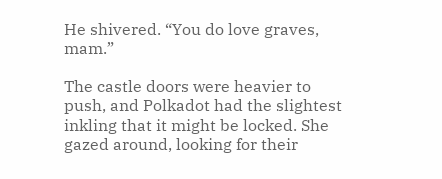He shivered. “You do love graves, mam.”

The castle doors were heavier to push, and Polkadot had the slightest inkling that it might be locked. She gazed around, looking for their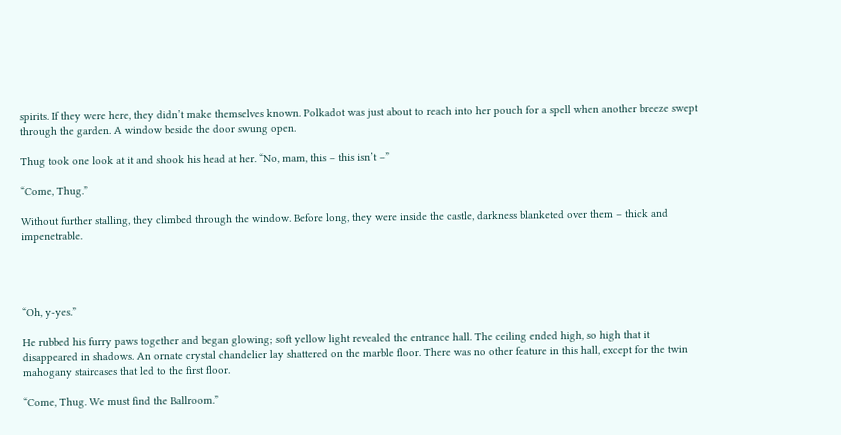spirits. If they were here, they didn’t make themselves known. Polkadot was just about to reach into her pouch for a spell when another breeze swept through the garden. A window beside the door swung open.

Thug took one look at it and shook his head at her. “No, mam, this – this isn’t –”

“Come, Thug.”

Without further stalling, they climbed through the window. Before long, they were inside the castle, darkness blanketed over them – thick and impenetrable.




“Oh, y-yes.”

He rubbed his furry paws together and began glowing; soft yellow light revealed the entrance hall. The ceiling ended high, so high that it disappeared in shadows. An ornate crystal chandelier lay shattered on the marble floor. There was no other feature in this hall, except for the twin mahogany staircases that led to the first floor.

“Come, Thug. We must find the Ballroom.”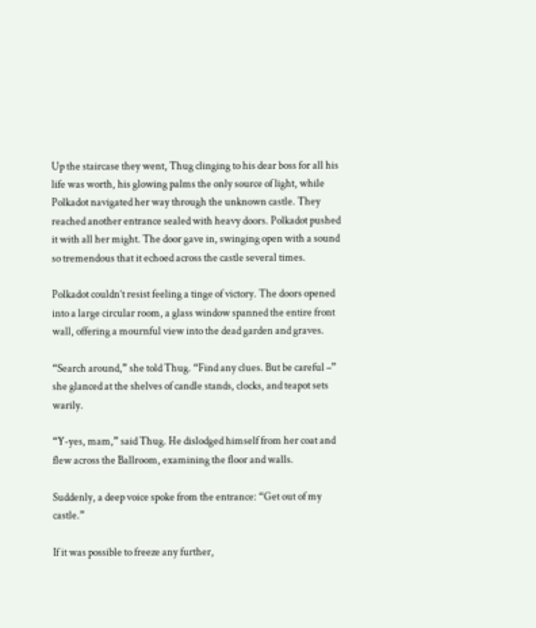Up the staircase they went, Thug clinging to his dear boss for all his life was worth, his glowing palms the only source of light, while Polkadot navigated her way through the unknown castle. They reached another entrance sealed with heavy doors. Polkadot pushed it with all her might. The door gave in, swinging open with a sound so tremendous that it echoed across the castle several times.

Polkadot couldn’t resist feeling a tinge of victory. The doors opened into a large circular room, a glass window spanned the entire front wall, offering a mournful view into the dead garden and graves.

“Search around,” she told Thug. “Find any clues. But be careful –” she glanced at the shelves of candle stands, clocks, and teapot sets warily.

“Y-yes, mam,” said Thug. He dislodged himself from her coat and flew across the Ballroom, examining the floor and walls.

Suddenly, a deep voice spoke from the entrance: “Get out of my castle.”

If it was possible to freeze any further,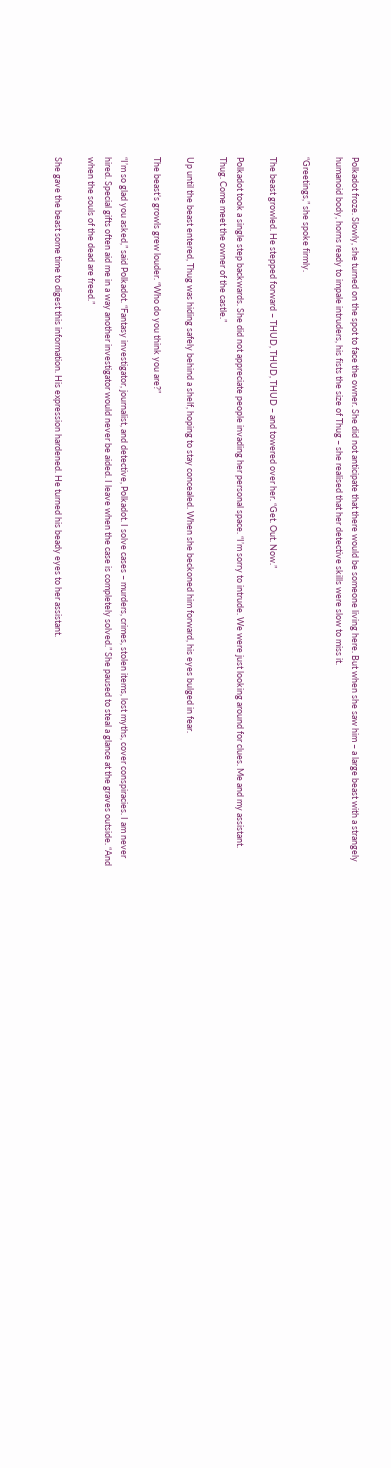Polkadot froze. Slowly, she turned on the spot to face the owner. She did not anticipate that there would be someone living here. But when she saw him – a large beast with a strangely humanoid body, horns ready to impale intruders, his fists the size of Thug – she realised that her detective skills were slow to miss it.

“Greetings,” she spoke firmly.

The beast growled. He stepped forward – THUD, THUD, THUD – and towered over her. “Get. Out. Now.”

Polkadot took a single step backwards. She did not appreciate people invading her personal space. “I’m sorry to intrude. We were just looking around for clues. Me and my assistant. Thug. Come meet the owner of the castle.”

Up until the beast entered, Thug was hiding safely behind a shelf, hoping to stay concealed. When she beckoned him forward, his eyes bulged in fear.

The beast’s growls grew louder. “Who do you think you are?”

“I’m so glad you asked,” said Polkadot. “Fantasy investigator, journalist, and detective, Polkadot. I solve cases – murders, crimes, stolen items, lost myths, cover conspiracies. I am never hired. Special gifts often aid me in a way another investigator would never be aided. I leave when the case is completely solved.” She paused to steal a glance at the graves outside. “And when the souls of the dead are freed.”

She gave the beast some time to digest this information. His expression hardened. He turned his beady eyes to her assistant.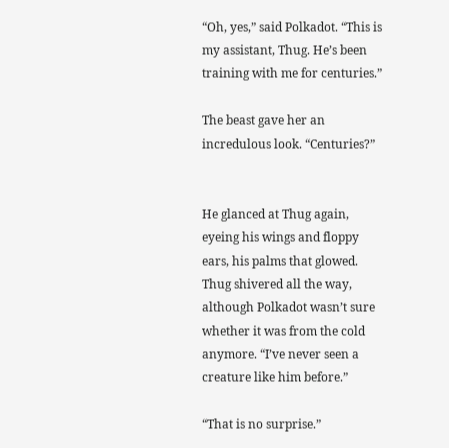“Oh, yes,” said Polkadot. “This is my assistant, Thug. He’s been training with me for centuries.”

The beast gave her an incredulous look. “Centuries?”


He glanced at Thug again, eyeing his wings and floppy ears, his palms that glowed. Thug shivered all the way, although Polkadot wasn’t sure whether it was from the cold anymore. “I’ve never seen a creature like him before.”

“That is no surprise.”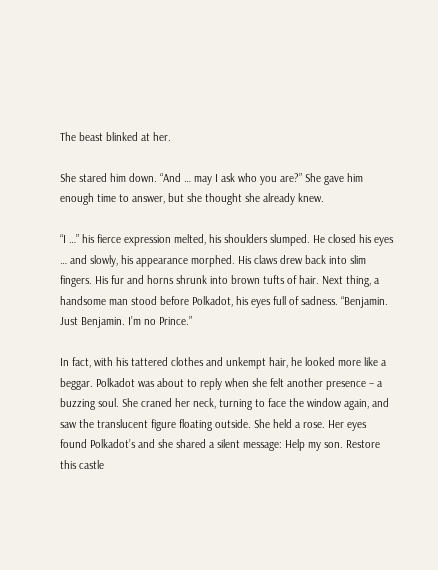The beast blinked at her.

She stared him down. “And … may I ask who you are?” She gave him enough time to answer, but she thought she already knew.

“I …” his fierce expression melted, his shoulders slumped. He closed his eyes … and slowly, his appearance morphed. His claws drew back into slim fingers. His fur and horns shrunk into brown tufts of hair. Next thing, a handsome man stood before Polkadot, his eyes full of sadness. “Benjamin. Just Benjamin. I’m no Prince.”

In fact, with his tattered clothes and unkempt hair, he looked more like a beggar. Polkadot was about to reply when she felt another presence – a buzzing soul. She craned her neck, turning to face the window again, and saw the translucent figure floating outside. She held a rose. Her eyes found Polkadot’s and she shared a silent message: Help my son. Restore this castle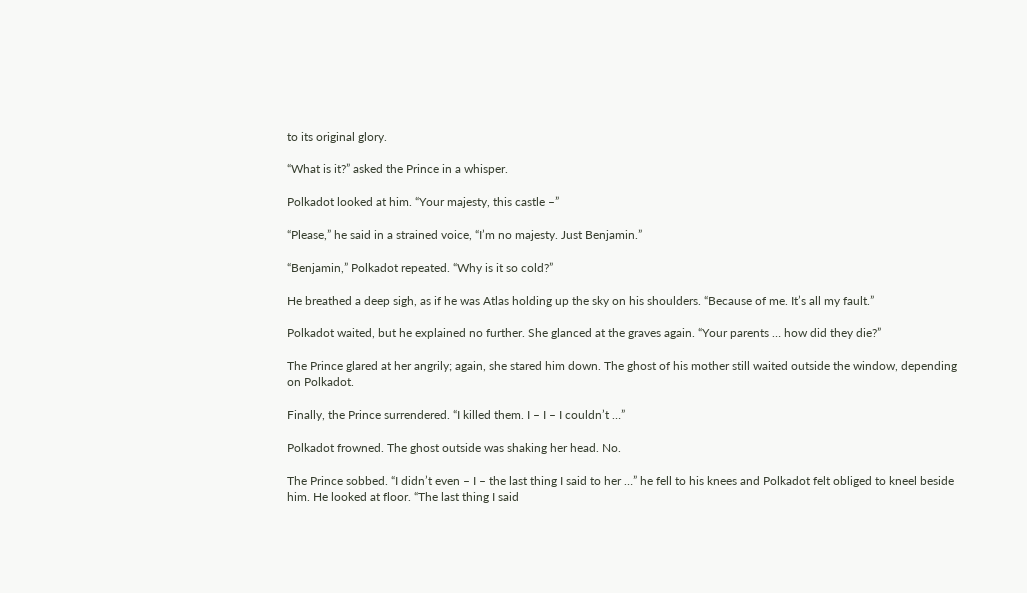to its original glory.

“What is it?” asked the Prince in a whisper.

Polkadot looked at him. “Your majesty, this castle –”

“Please,” he said in a strained voice, “I’m no majesty. Just Benjamin.”

“Benjamin,” Polkadot repeated. “Why is it so cold?”

He breathed a deep sigh, as if he was Atlas holding up the sky on his shoulders. “Because of me. It’s all my fault.”

Polkadot waited, but he explained no further. She glanced at the graves again. “Your parents … how did they die?”

The Prince glared at her angrily; again, she stared him down. The ghost of his mother still waited outside the window, depending on Polkadot.

Finally, the Prince surrendered. “I killed them. I – I – I couldn’t …”

Polkadot frowned. The ghost outside was shaking her head. No.

The Prince sobbed. “I didn’t even – I – the last thing I said to her …” he fell to his knees and Polkadot felt obliged to kneel beside him. He looked at floor. “The last thing I said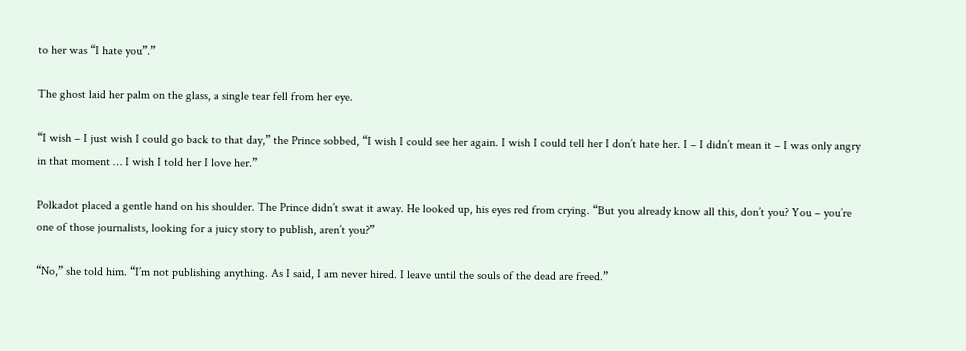to her was “I hate you”.”

The ghost laid her palm on the glass, a single tear fell from her eye.

“I wish – I just wish I could go back to that day,” the Prince sobbed, “I wish I could see her again. I wish I could tell her I don’t hate her. I – I didn’t mean it – I was only angry in that moment … I wish I told her I love her.”

Polkadot placed a gentle hand on his shoulder. The Prince didn’t swat it away. He looked up, his eyes red from crying. “But you already know all this, don’t you? You – you’re one of those journalists, looking for a juicy story to publish, aren’t you?”

“No,” she told him. “I’m not publishing anything. As I said, I am never hired. I leave until the souls of the dead are freed.”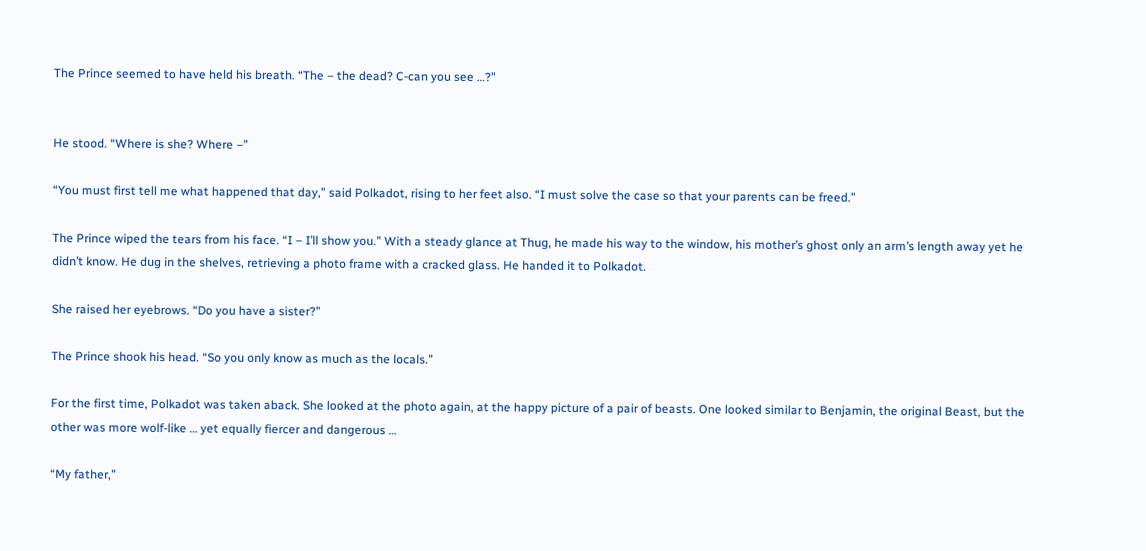The Prince seemed to have held his breath. “The – the dead? C-can you see …?”


He stood. “Where is she? Where –”

“You must first tell me what happened that day,” said Polkadot, rising to her feet also. “I must solve the case so that your parents can be freed.”

The Prince wiped the tears from his face. “I – I’ll show you.” With a steady glance at Thug, he made his way to the window, his mother’s ghost only an arm’s length away yet he didn’t know. He dug in the shelves, retrieving a photo frame with a cracked glass. He handed it to Polkadot.

She raised her eyebrows. “Do you have a sister?”

The Prince shook his head. “So you only know as much as the locals.”

For the first time, Polkadot was taken aback. She looked at the photo again, at the happy picture of a pair of beasts. One looked similar to Benjamin, the original Beast, but the other was more wolf-like … yet equally fiercer and dangerous …

“My father,”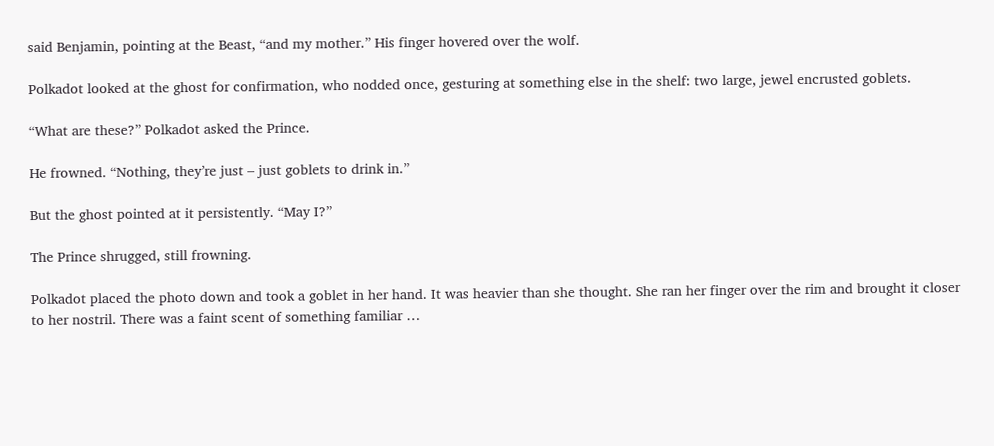said Benjamin, pointing at the Beast, “and my mother.” His finger hovered over the wolf.

Polkadot looked at the ghost for confirmation, who nodded once, gesturing at something else in the shelf: two large, jewel encrusted goblets.

“What are these?” Polkadot asked the Prince.

He frowned. “Nothing, they’re just – just goblets to drink in.”

But the ghost pointed at it persistently. “May I?”

The Prince shrugged, still frowning.

Polkadot placed the photo down and took a goblet in her hand. It was heavier than she thought. She ran her finger over the rim and brought it closer to her nostril. There was a faint scent of something familiar …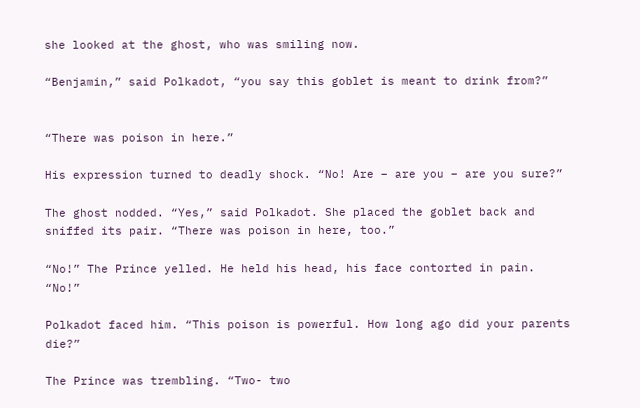she looked at the ghost, who was smiling now.

“Benjamin,” said Polkadot, “you say this goblet is meant to drink from?”


“There was poison in here.”

His expression turned to deadly shock. “No! Are – are you – are you sure?”

The ghost nodded. “Yes,” said Polkadot. She placed the goblet back and sniffed its pair. “There was poison in here, too.”

“No!” The Prince yelled. He held his head, his face contorted in pain. “No!”

Polkadot faced him. “This poison is powerful. How long ago did your parents die?”

The Prince was trembling. “Two- two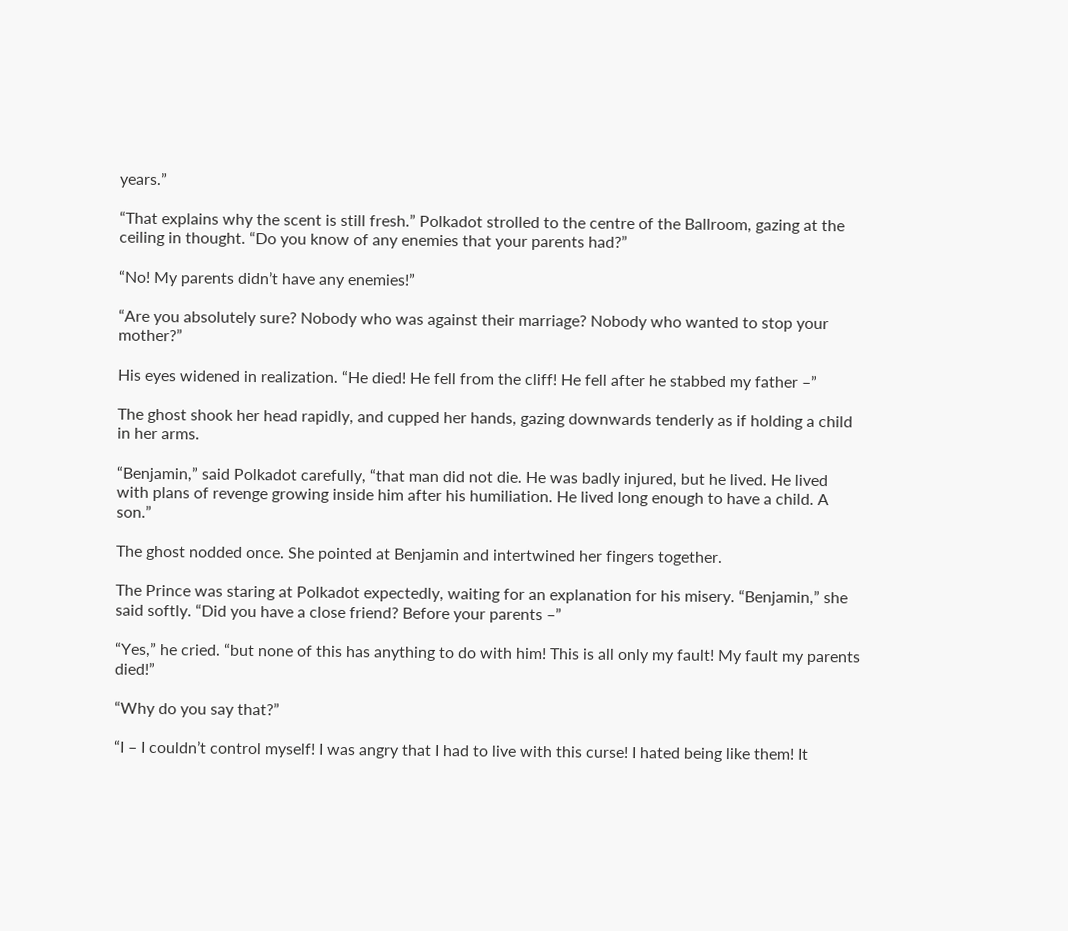years.”

“That explains why the scent is still fresh.” Polkadot strolled to the centre of the Ballroom, gazing at the ceiling in thought. “Do you know of any enemies that your parents had?”

“No! My parents didn’t have any enemies!”

“Are you absolutely sure? Nobody who was against their marriage? Nobody who wanted to stop your mother?”

His eyes widened in realization. “He died! He fell from the cliff! He fell after he stabbed my father –”

The ghost shook her head rapidly, and cupped her hands, gazing downwards tenderly as if holding a child in her arms.

“Benjamin,” said Polkadot carefully, “that man did not die. He was badly injured, but he lived. He lived with plans of revenge growing inside him after his humiliation. He lived long enough to have a child. A son.”

The ghost nodded once. She pointed at Benjamin and intertwined her fingers together.

The Prince was staring at Polkadot expectedly, waiting for an explanation for his misery. “Benjamin,” she said softly. “Did you have a close friend? Before your parents –”

“Yes,” he cried. “but none of this has anything to do with him! This is all only my fault! My fault my parents died!”

“Why do you say that?”

“I – I couldn’t control myself! I was angry that I had to live with this curse! I hated being like them! It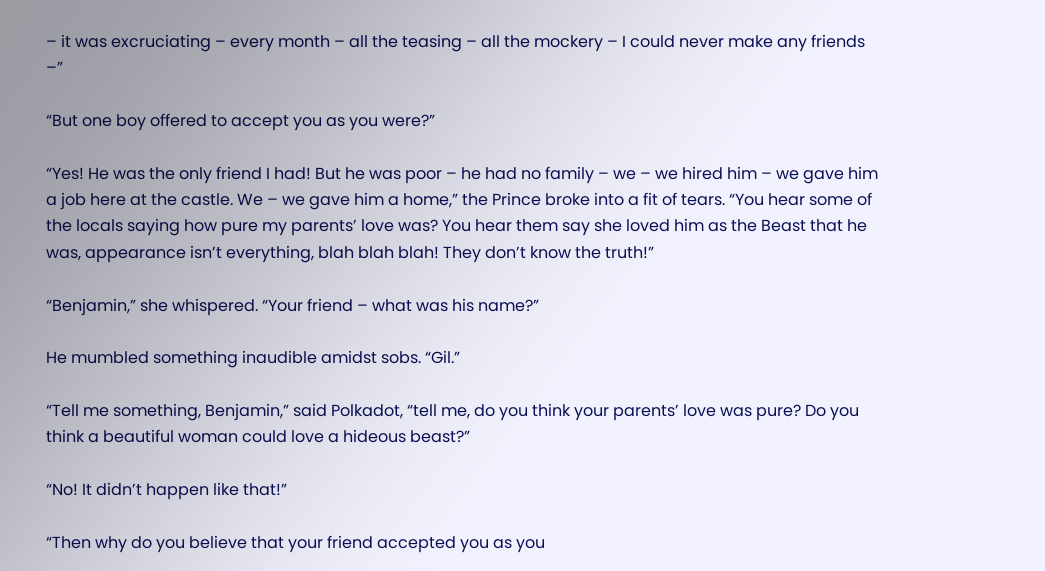– it was excruciating – every month – all the teasing – all the mockery – I could never make any friends –”

“But one boy offered to accept you as you were?”

“Yes! He was the only friend I had! But he was poor – he had no family – we – we hired him – we gave him a job here at the castle. We – we gave him a home,” the Prince broke into a fit of tears. “You hear some of the locals saying how pure my parents’ love was? You hear them say she loved him as the Beast that he was, appearance isn’t everything, blah blah blah! They don’t know the truth!”

“Benjamin,” she whispered. “Your friend – what was his name?”

He mumbled something inaudible amidst sobs. “Gil.”

“Tell me something, Benjamin,” said Polkadot, “tell me, do you think your parents’ love was pure? Do you think a beautiful woman could love a hideous beast?”

“No! It didn’t happen like that!”

“Then why do you believe that your friend accepted you as you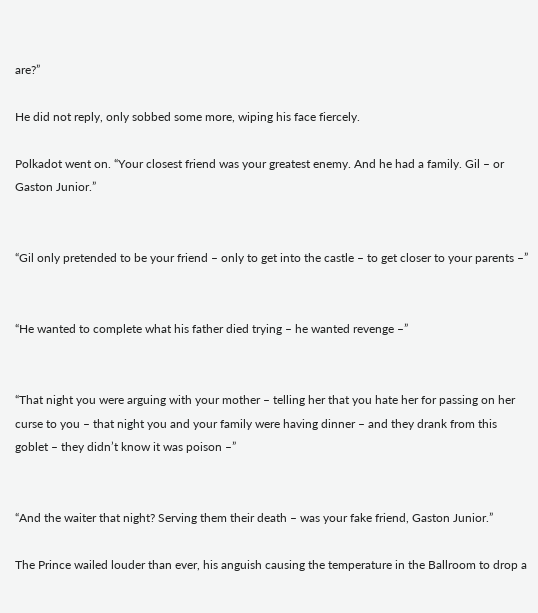are?”

He did not reply, only sobbed some more, wiping his face fiercely.

Polkadot went on. “Your closest friend was your greatest enemy. And he had a family. Gil – or Gaston Junior.”


“Gil only pretended to be your friend – only to get into the castle – to get closer to your parents –”


“He wanted to complete what his father died trying – he wanted revenge –”


“That night you were arguing with your mother – telling her that you hate her for passing on her curse to you – that night you and your family were having dinner – and they drank from this goblet – they didn’t know it was poison –”


“And the waiter that night? Serving them their death – was your fake friend, Gaston Junior.”

The Prince wailed louder than ever, his anguish causing the temperature in the Ballroom to drop a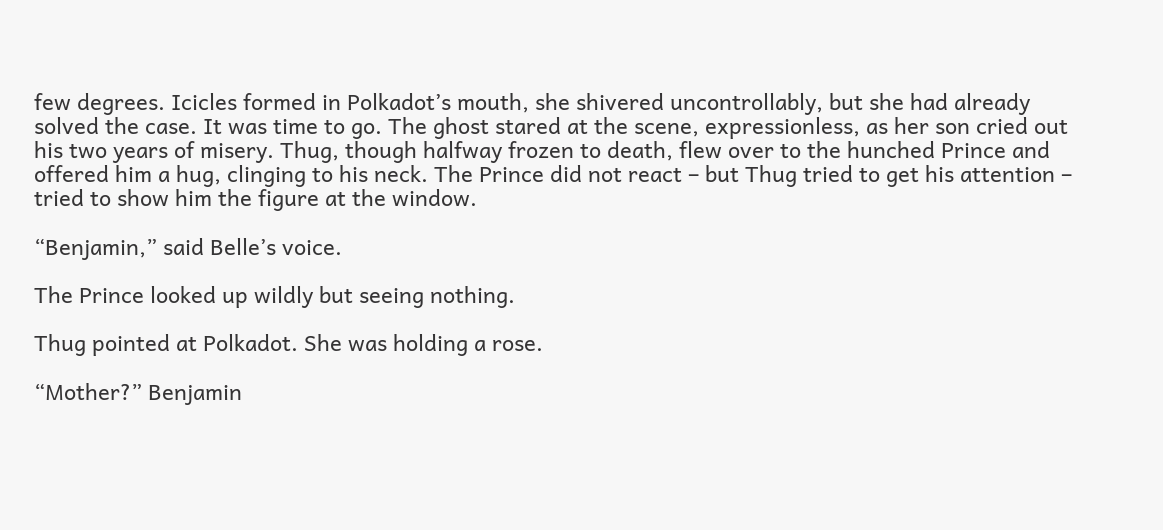few degrees. Icicles formed in Polkadot’s mouth, she shivered uncontrollably, but she had already solved the case. It was time to go. The ghost stared at the scene, expressionless, as her son cried out his two years of misery. Thug, though halfway frozen to death, flew over to the hunched Prince and offered him a hug, clinging to his neck. The Prince did not react – but Thug tried to get his attention – tried to show him the figure at the window.

“Benjamin,” said Belle’s voice.

The Prince looked up wildly but seeing nothing.

Thug pointed at Polkadot. She was holding a rose.

“Mother?” Benjamin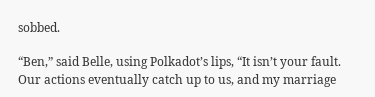sobbed.

“Ben,” said Belle, using Polkadot’s lips, “It isn’t your fault. Our actions eventually catch up to us, and my marriage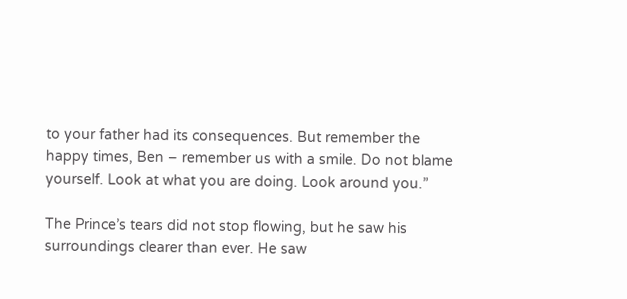to your father had its consequences. But remember the happy times, Ben – remember us with a smile. Do not blame yourself. Look at what you are doing. Look around you.”

The Prince’s tears did not stop flowing, but he saw his surroundings clearer than ever. He saw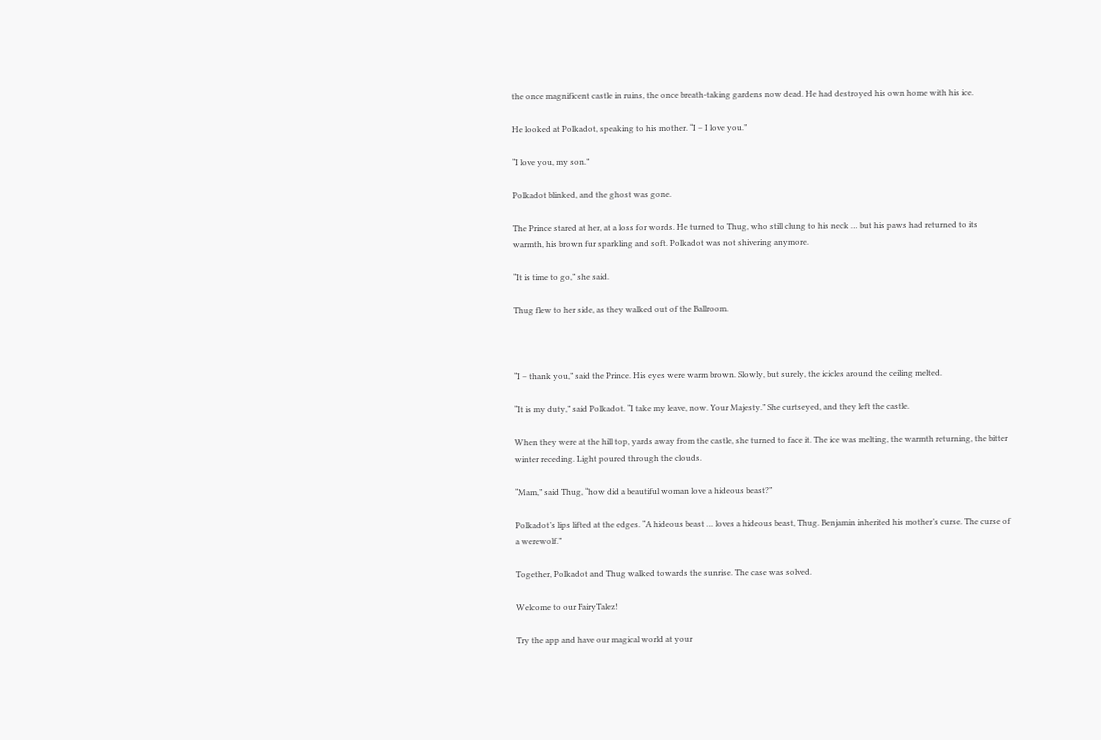the once magnificent castle in ruins, the once breath-taking gardens now dead. He had destroyed his own home with his ice.

He looked at Polkadot, speaking to his mother. “I – I love you.”

“I love you, my son.”

Polkadot blinked, and the ghost was gone.

The Prince stared at her, at a loss for words. He turned to Thug, who still clung to his neck … but his paws had returned to its warmth, his brown fur sparkling and soft. Polkadot was not shivering anymore.

“It is time to go,” she said.

Thug flew to her side, as they walked out of the Ballroom.



“I – thank you,” said the Prince. His eyes were warm brown. Slowly, but surely, the icicles around the ceiling melted.

“It is my duty,” said Polkadot. “I take my leave, now. Your Majesty.” She curtseyed, and they left the castle.

When they were at the hill top, yards away from the castle, she turned to face it. The ice was melting, the warmth returning, the bitter winter receding. Light poured through the clouds.

“Mam,” said Thug, “how did a beautiful woman love a hideous beast?”

Polkadot’s lips lifted at the edges. “A hideous beast … loves a hideous beast, Thug. Benjamin inherited his mother’s curse. The curse of a werewolf.”

Together, Polkadot and Thug walked towards the sunrise. The case was solved.

Welcome to our FairyTalez!

Try the app and have our magical world at your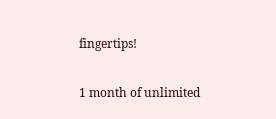fingertips!

1 month of unlimited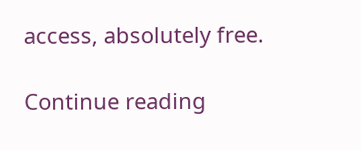access, absolutely free.

Continue reading